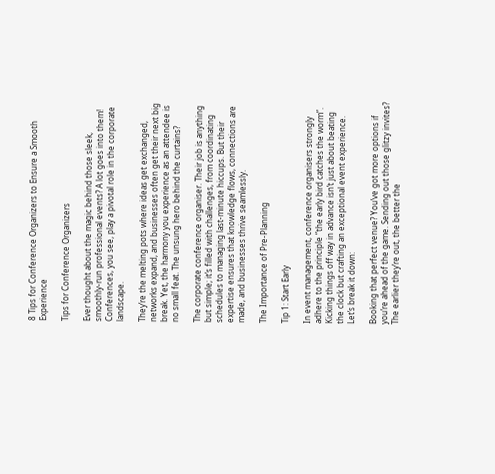8 Tips for Conference Organizers to Ensure a Smooth Experience

Tips for Conference Organizers

Ever thought about the magic behind those sleek, smoothly-run professional events? A lot goes into them! Conferences, you see, play a pivotal role in the corporate landscape.

They’re the melting pots where ideas get exchanged, networks expand, and businesses often get their next big break. Yet, the harmony you experience as an attendee is no small feat. The unsung hero behind the curtains?

The corporate conference organiser. Their job is anything but simple; it’s filled with challenges, from coordinating schedules to managing last-minute hiccups. But their expertise ensures that knowledge flows, connections are made, and businesses thrive seamlessly.

The Importance of Pre-Planning

Tip 1: Start Early

In event management, conference organisers strongly adhere to the principle “the early bird catches the worm”. Kicking things off way in advance isn’t just about beating the clock but crafting an exceptional event experience. Let’s break it down:

Booking that perfect venue? You’ve got more options if you’re ahead of the game. Sending out those glitzy invites? The earlier they’re out, the better the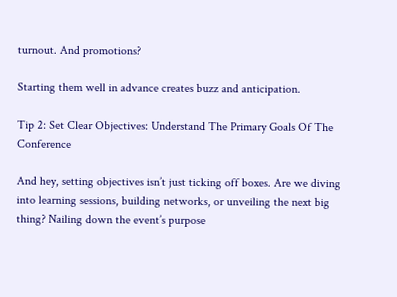turnout. And promotions?

Starting them well in advance creates buzz and anticipation.

Tip 2: Set Clear Objectives: Understand The Primary Goals Of The Conference

And hey, setting objectives isn’t just ticking off boxes. Are we diving into learning sessions, building networks, or unveiling the next big thing? Nailing down the event’s purpose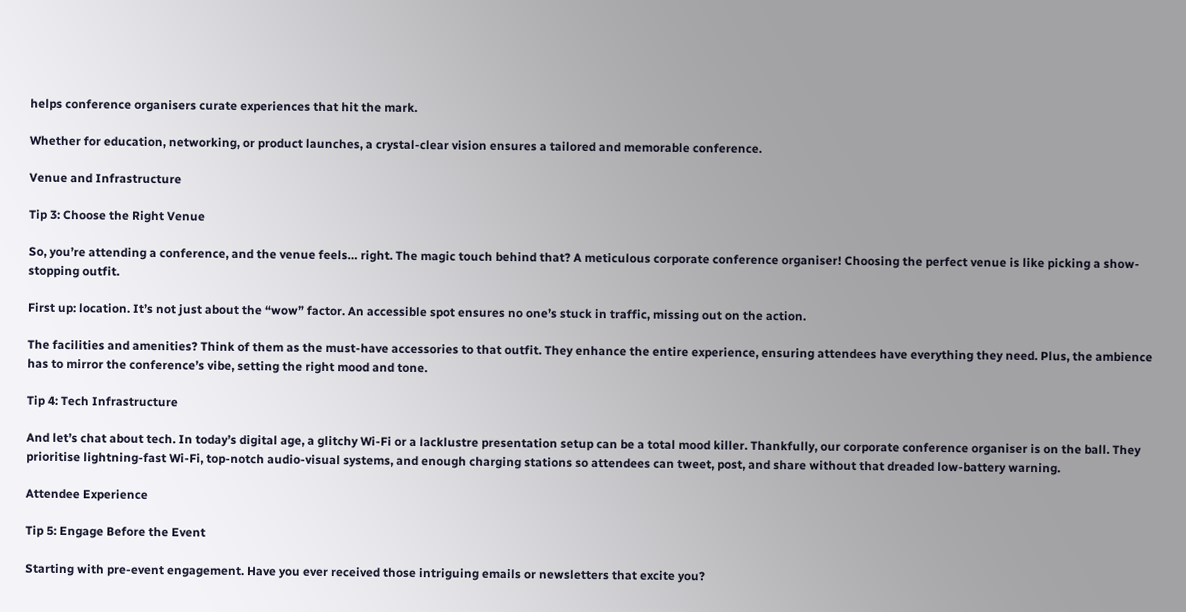helps conference organisers curate experiences that hit the mark.

Whether for education, networking, or product launches, a crystal-clear vision ensures a tailored and memorable conference.

Venue and Infrastructure

Tip 3: Choose the Right Venue

So, you’re attending a conference, and the venue feels… right. The magic touch behind that? A meticulous corporate conference organiser! Choosing the perfect venue is like picking a show-stopping outfit.

First up: location. It’s not just about the “wow” factor. An accessible spot ensures no one’s stuck in traffic, missing out on the action.

The facilities and amenities? Think of them as the must-have accessories to that outfit. They enhance the entire experience, ensuring attendees have everything they need. Plus, the ambience has to mirror the conference’s vibe, setting the right mood and tone.

Tip 4: Tech Infrastructure

And let’s chat about tech. In today’s digital age, a glitchy Wi-Fi or a lacklustre presentation setup can be a total mood killer. Thankfully, our corporate conference organiser is on the ball. They prioritise lightning-fast Wi-Fi, top-notch audio-visual systems, and enough charging stations so attendees can tweet, post, and share without that dreaded low-battery warning.

Attendee Experience

Tip 5: Engage Before the Event

Starting with pre-event engagement. Have you ever received those intriguing emails or newsletters that excite you?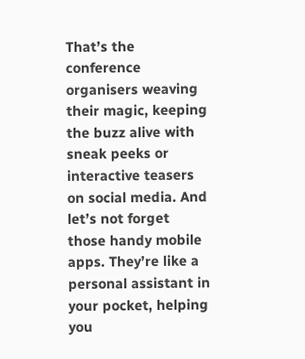That’s the conference organisers weaving their magic, keeping the buzz alive with sneak peeks or interactive teasers on social media. And let’s not forget those handy mobile apps. They’re like a personal assistant in your pocket, helping you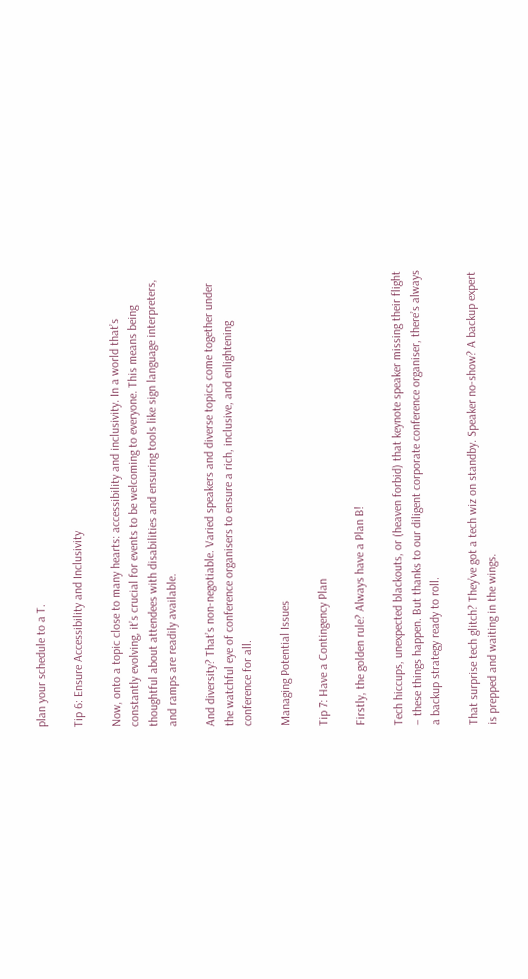plan your schedule to a T.

Tip 6: Ensure Accessibility and Inclusivity

Now, onto a topic close to many hearts: accessibility and inclusivity. In a world that’s constantly evolving, it’s crucial for events to be welcoming to everyone. This means being thoughtful about attendees with disabilities and ensuring tools like sign language interpreters, and ramps are readily available.

And diversity? That’s non-negotiable. Varied speakers and diverse topics come together under the watchful eye of conference organisers to ensure a rich, inclusive, and enlightening conference for all.

Managing Potential Issues

Tip 7: Have a Contingency Plan

Firstly, the golden rule? Always have a Plan B!

Tech hiccups, unexpected blackouts, or (heaven forbid) that keynote speaker missing their flight – these things happen. But thanks to our diligent corporate conference organiser, there’s always a backup strategy ready to roll.

That surprise tech glitch? They’ve got a tech wiz on standby. Speaker no-show? A backup expert is prepped and waiting in the wings.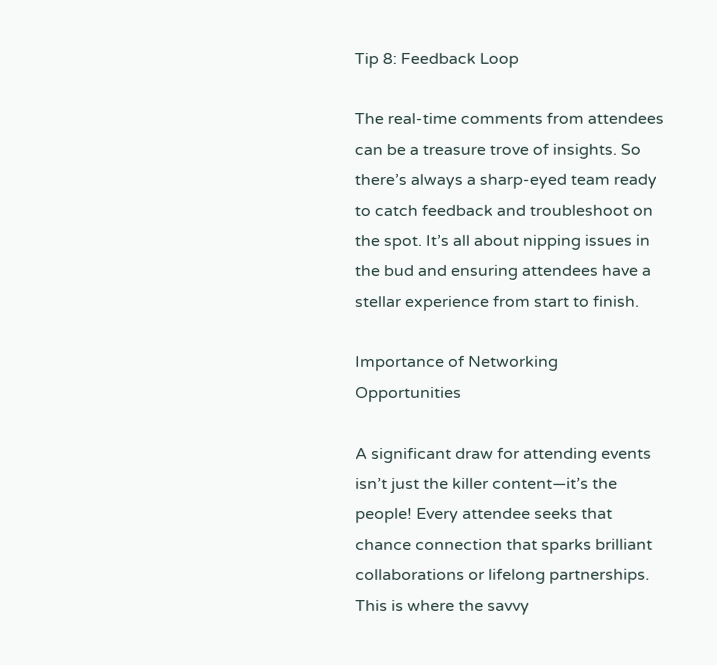Tip 8: Feedback Loop

The real-time comments from attendees can be a treasure trove of insights. So there’s always a sharp-eyed team ready to catch feedback and troubleshoot on the spot. It’s all about nipping issues in the bud and ensuring attendees have a stellar experience from start to finish.

Importance of Networking Opportunities

A significant draw for attending events isn’t just the killer content—it’s the people! Every attendee seeks that chance connection that sparks brilliant collaborations or lifelong partnerships. This is where the savvy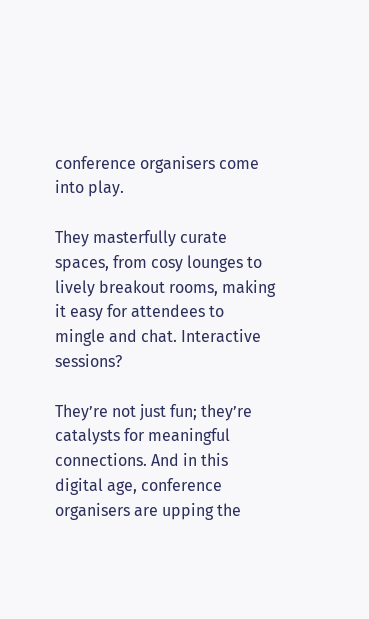conference organisers come into play.

They masterfully curate spaces, from cosy lounges to lively breakout rooms, making it easy for attendees to mingle and chat. Interactive sessions?

They’re not just fun; they’re catalysts for meaningful connections. And in this digital age, conference organisers are upping the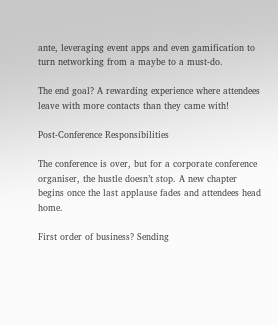ante, leveraging event apps and even gamification to turn networking from a maybe to a must-do.

The end goal? A rewarding experience where attendees leave with more contacts than they came with!

Post-Conference Responsibilities

The conference is over, but for a corporate conference organiser, the hustle doesn’t stop. A new chapter begins once the last applause fades and attendees head home.

First order of business? Sending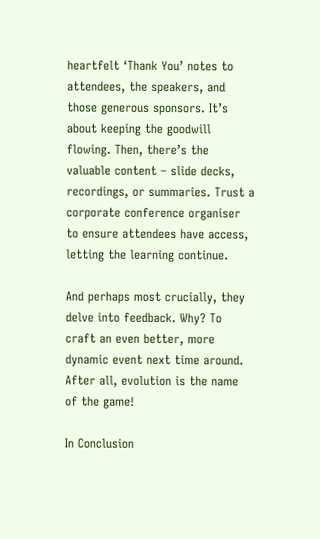heartfelt ‘Thank You’ notes to attendees, the speakers, and those generous sponsors. It’s about keeping the goodwill flowing. Then, there’s the valuable content – slide decks, recordings, or summaries. Trust a corporate conference organiser to ensure attendees have access, letting the learning continue.

And perhaps most crucially, they delve into feedback. Why? To craft an even better, more dynamic event next time around. After all, evolution is the name of the game!

In Conclusion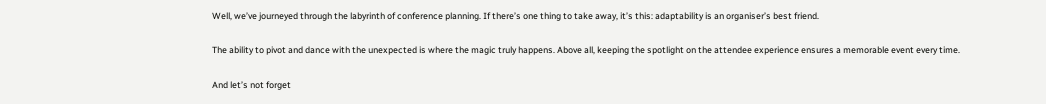Well, we’ve journeyed through the labyrinth of conference planning. If there’s one thing to take away, it’s this: adaptability is an organiser’s best friend.

The ability to pivot and dance with the unexpected is where the magic truly happens. Above all, keeping the spotlight on the attendee experience ensures a memorable event every time.

And let’s not forget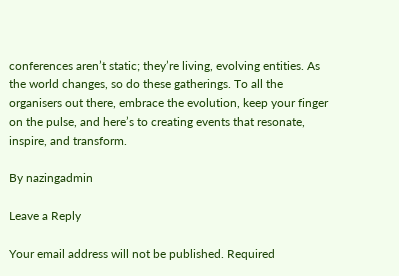conferences aren’t static; they’re living, evolving entities. As the world changes, so do these gatherings. To all the organisers out there, embrace the evolution, keep your finger on the pulse, and here’s to creating events that resonate, inspire, and transform.

By nazingadmin

Leave a Reply

Your email address will not be published. Required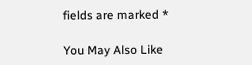fields are marked *

You May Also Like